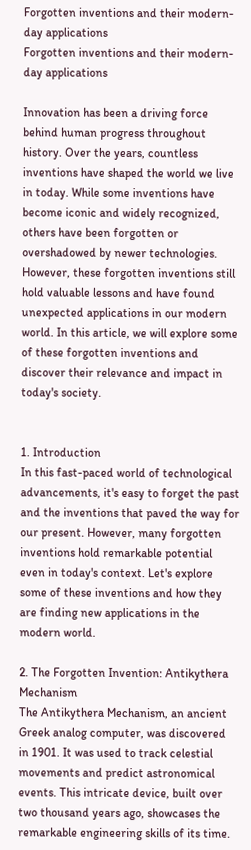Forgotten inventions and their modern-day applications
Forgotten inventions and their modern-day applications

Innovation has been a driving force behind human progress throughout history. Over the years, countless inventions have shaped the world we live in today. While some inventions have become iconic and widely recognized, others have been forgotten or overshadowed by newer technologies. However, these forgotten inventions still hold valuable lessons and have found unexpected applications in our modern world. In this article, we will explore some of these forgotten inventions and discover their relevance and impact in today's society.


1. Introduction
In this fast-paced world of technological advancements, it's easy to forget the past and the inventions that paved the way for our present. However, many forgotten inventions hold remarkable potential even in today's context. Let's explore some of these inventions and how they are finding new applications in the modern world.

2. The Forgotten Invention: Antikythera Mechanism
The Antikythera Mechanism, an ancient Greek analog computer, was discovered in 1901. It was used to track celestial movements and predict astronomical events. This intricate device, built over two thousand years ago, showcases the remarkable engineering skills of its time.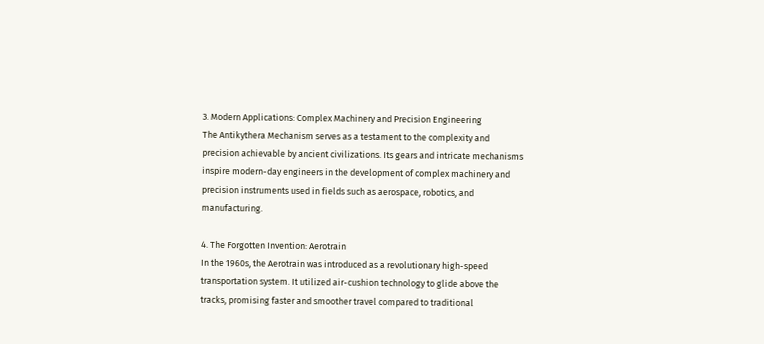3. Modern Applications: Complex Machinery and Precision Engineering
The Antikythera Mechanism serves as a testament to the complexity and precision achievable by ancient civilizations. Its gears and intricate mechanisms inspire modern-day engineers in the development of complex machinery and precision instruments used in fields such as aerospace, robotics, and manufacturing.

4. The Forgotten Invention: Aerotrain
In the 1960s, the Aerotrain was introduced as a revolutionary high-speed transportation system. It utilized air-cushion technology to glide above the tracks, promising faster and smoother travel compared to traditional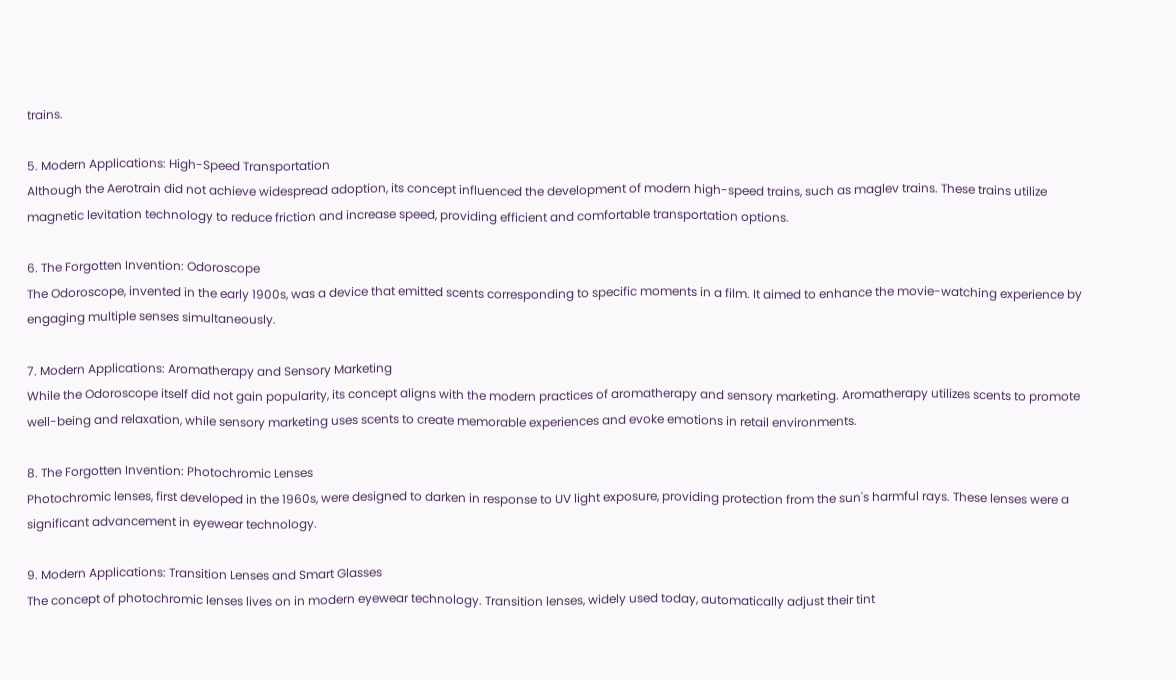trains.

5. Modern Applications: High-Speed Transportation
Although the Aerotrain did not achieve widespread adoption, its concept influenced the development of modern high-speed trains, such as maglev trains. These trains utilize magnetic levitation technology to reduce friction and increase speed, providing efficient and comfortable transportation options.

6. The Forgotten Invention: Odoroscope
The Odoroscope, invented in the early 1900s, was a device that emitted scents corresponding to specific moments in a film. It aimed to enhance the movie-watching experience by engaging multiple senses simultaneously.

7. Modern Applications: Aromatherapy and Sensory Marketing
While the Odoroscope itself did not gain popularity, its concept aligns with the modern practices of aromatherapy and sensory marketing. Aromatherapy utilizes scents to promote well-being and relaxation, while sensory marketing uses scents to create memorable experiences and evoke emotions in retail environments.

8. The Forgotten Invention: Photochromic Lenses
Photochromic lenses, first developed in the 1960s, were designed to darken in response to UV light exposure, providing protection from the sun's harmful rays. These lenses were a significant advancement in eyewear technology.

9. Modern Applications: Transition Lenses and Smart Glasses
The concept of photochromic lenses lives on in modern eyewear technology. Transition lenses, widely used today, automatically adjust their tint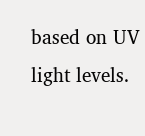based on UV light levels.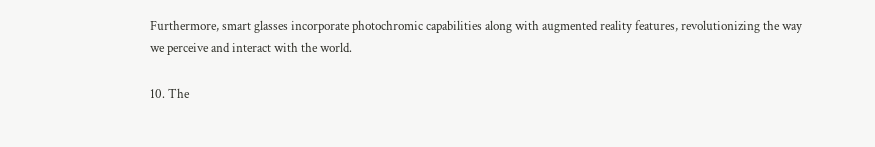Furthermore, smart glasses incorporate photochromic capabilities along with augmented reality features, revolutionizing the way we perceive and interact with the world.

10. The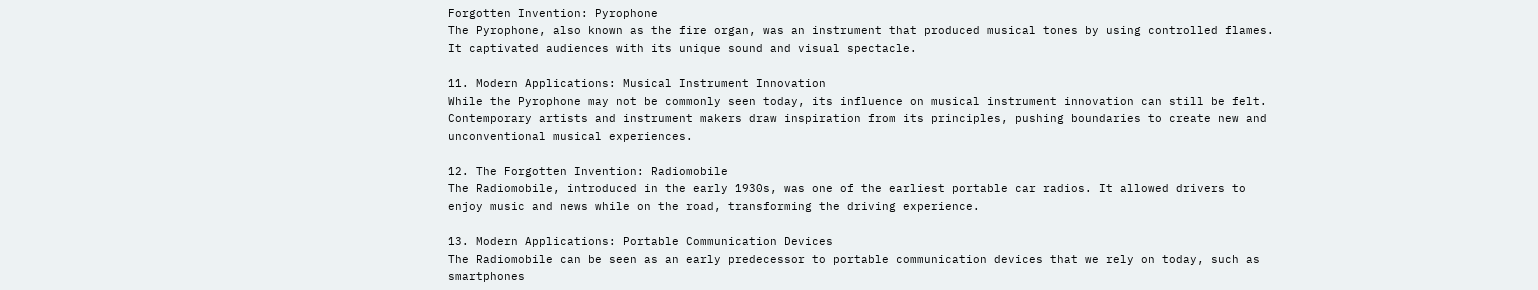Forgotten Invention: Pyrophone
The Pyrophone, also known as the fire organ, was an instrument that produced musical tones by using controlled flames. It captivated audiences with its unique sound and visual spectacle.

11. Modern Applications: Musical Instrument Innovation
While the Pyrophone may not be commonly seen today, its influence on musical instrument innovation can still be felt. Contemporary artists and instrument makers draw inspiration from its principles, pushing boundaries to create new and unconventional musical experiences.

12. The Forgotten Invention: Radiomobile
The Radiomobile, introduced in the early 1930s, was one of the earliest portable car radios. It allowed drivers to enjoy music and news while on the road, transforming the driving experience.

13. Modern Applications: Portable Communication Devices
The Radiomobile can be seen as an early predecessor to portable communication devices that we rely on today, such as smartphones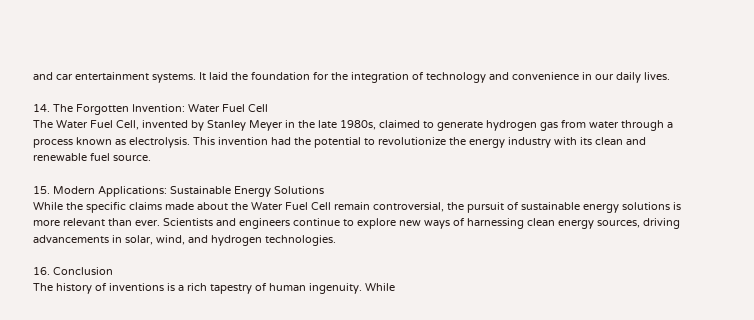and car entertainment systems. It laid the foundation for the integration of technology and convenience in our daily lives.

14. The Forgotten Invention: Water Fuel Cell
The Water Fuel Cell, invented by Stanley Meyer in the late 1980s, claimed to generate hydrogen gas from water through a process known as electrolysis. This invention had the potential to revolutionize the energy industry with its clean and renewable fuel source.

15. Modern Applications: Sustainable Energy Solutions
While the specific claims made about the Water Fuel Cell remain controversial, the pursuit of sustainable energy solutions is more relevant than ever. Scientists and engineers continue to explore new ways of harnessing clean energy sources, driving advancements in solar, wind, and hydrogen technologies.

16. Conclusion
The history of inventions is a rich tapestry of human ingenuity. While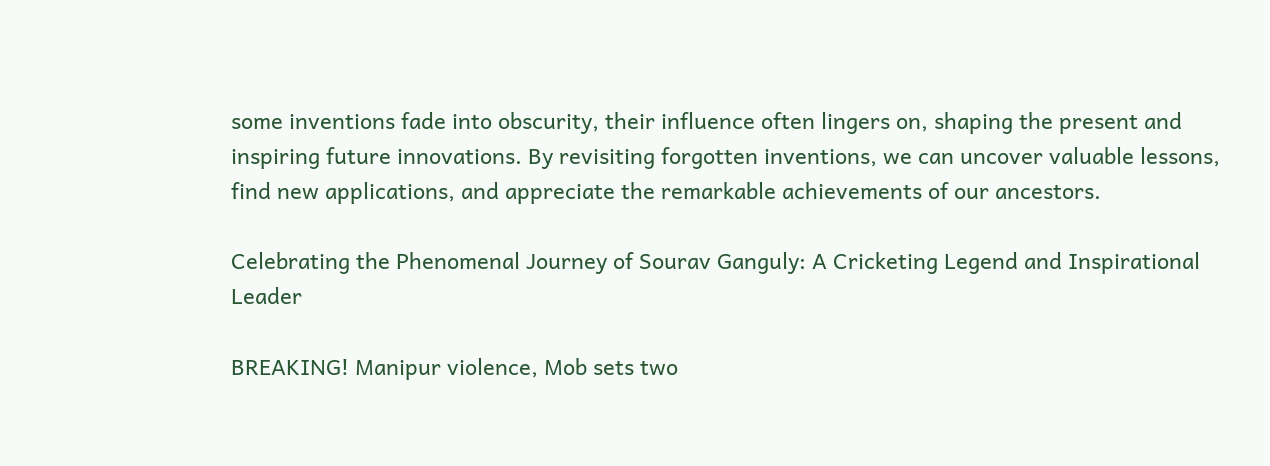some inventions fade into obscurity, their influence often lingers on, shaping the present and inspiring future innovations. By revisiting forgotten inventions, we can uncover valuable lessons, find new applications, and appreciate the remarkable achievements of our ancestors.

Celebrating the Phenomenal Journey of Sourav Ganguly: A Cricketing Legend and Inspirational Leader

BREAKING! Manipur violence, Mob sets two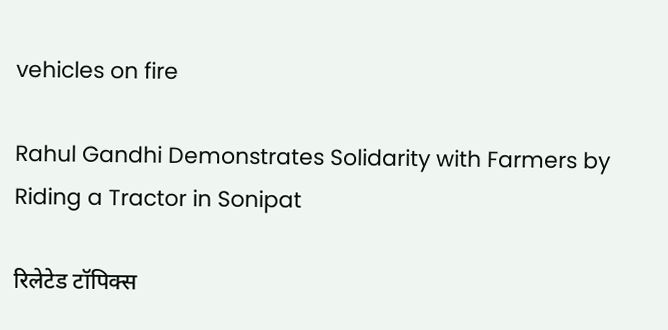vehicles on fire

Rahul Gandhi Demonstrates Solidarity with Farmers by Riding a Tractor in Sonipat

रिलेटेड टॉपिक्स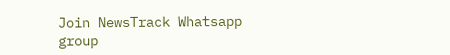Join NewsTrack Whatsapp group